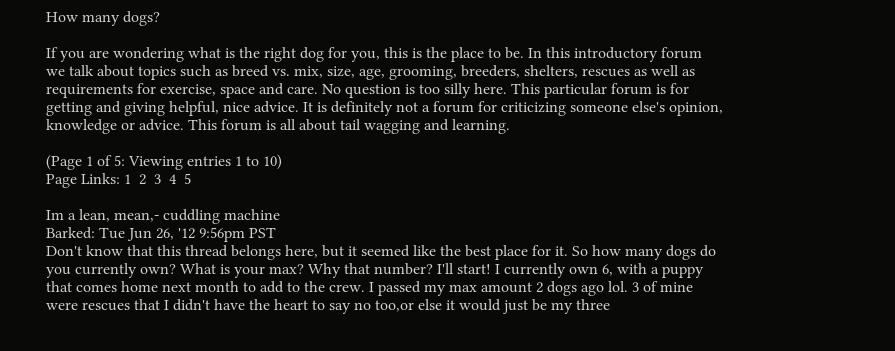How many dogs?

If you are wondering what is the right dog for you, this is the place to be. In this introductory forum we talk about topics such as breed vs. mix, size, age, grooming, breeders, shelters, rescues as well as requirements for exercise, space and care. No question is too silly here. This particular forum is for getting and giving helpful, nice advice. It is definitely not a forum for criticizing someone else's opinion, knowledge or advice. This forum is all about tail wagging and learning.

(Page 1 of 5: Viewing entries 1 to 10)
Page Links: 1  2  3  4  5

Im a lean, mean,- cuddling machine
Barked: Tue Jun 26, '12 9:56pm PST
Don't know that this thread belongs here, but it seemed like the best place for it. So how many dogs do you currently own? What is your max? Why that number? I'll start! I currently own 6, with a puppy that comes home next month to add to the crew. I passed my max amount 2 dogs ago lol. 3 of mine were rescues that I didn't have the heart to say no too,or else it would just be my three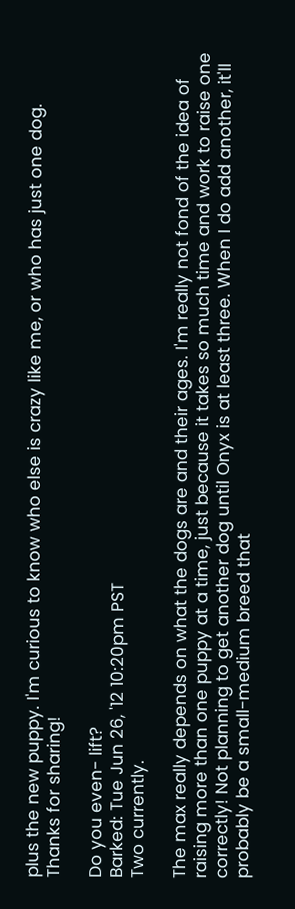plus the new puppy. I'm curious to know who else is crazy like me, or who has just one dog. Thanks for sharing!

Do you even- lift?
Barked: Tue Jun 26, '12 10:20pm PST
Two currently.

The max really depends on what the dogs are and their ages. I'm really not fond of the idea of raising more than one puppy at a time, just because it takes so much time and work to raise one correctly! Not planning to get another dog until Onyx is at least three. When I do add another, it'll probably be a small-medium breed that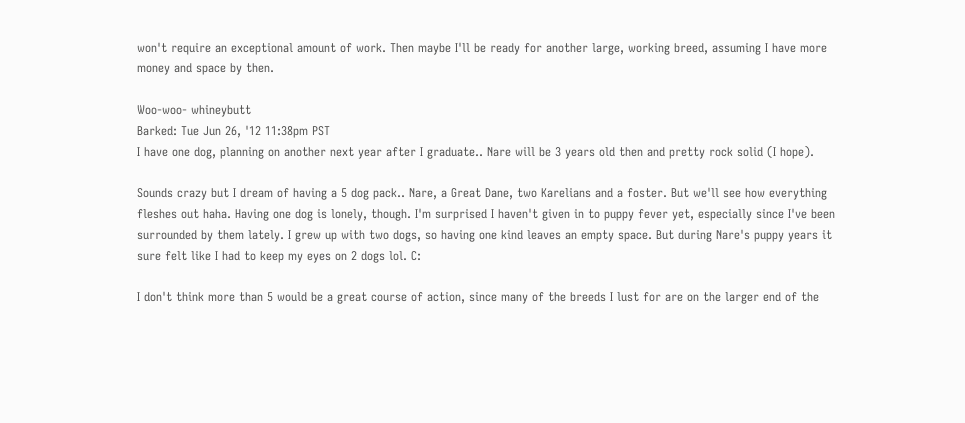won't require an exceptional amount of work. Then maybe I'll be ready for another large, working breed, assuming I have more money and space by then.

Woo-woo- whineybutt
Barked: Tue Jun 26, '12 11:38pm PST
I have one dog, planning on another next year after I graduate.. Nare will be 3 years old then and pretty rock solid (I hope).

Sounds crazy but I dream of having a 5 dog pack.. Nare, a Great Dane, two Karelians and a foster. But we'll see how everything fleshes out haha. Having one dog is lonely, though. I'm surprised I haven't given in to puppy fever yet, especially since I've been surrounded by them lately. I grew up with two dogs, so having one kind leaves an empty space. But during Nare's puppy years it sure felt like I had to keep my eyes on 2 dogs lol. C:

I don't think more than 5 would be a great course of action, since many of the breeds I lust for are on the larger end of the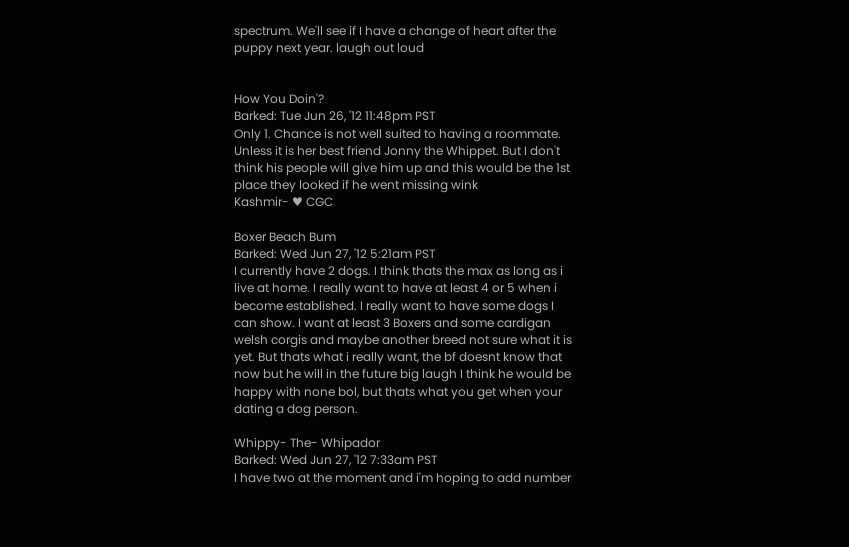spectrum. We'll see if I have a change of heart after the puppy next year. laugh out loud


How You Doin'?
Barked: Tue Jun 26, '12 11:48pm PST
Only 1. Chance is not well suited to having a roommate. Unless it is her best friend Jonny the Whippet. But I don't think his people will give him up and this would be the 1st place they looked if he went missing wink
Kashmir- ♥ CGC

Boxer Beach Bum
Barked: Wed Jun 27, '12 5:21am PST
I currently have 2 dogs. I think thats the max as long as i live at home. I really want to have at least 4 or 5 when i become established. I really want to have some dogs I can show. I want at least 3 Boxers and some cardigan welsh corgis and maybe another breed not sure what it is yet. But thats what i really want, the bf doesnt know that now but he will in the future big laugh I think he would be happy with none bol, but thats what you get when your dating a dog person.

Whippy- The- Whipador
Barked: Wed Jun 27, '12 7:33am PST
I have two at the moment and i'm hoping to add number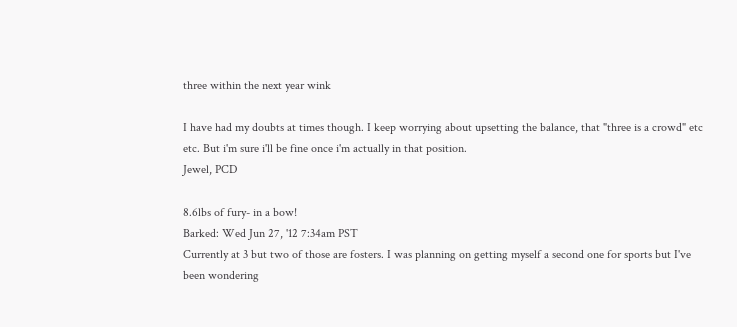three within the next year wink

I have had my doubts at times though. I keep worrying about upsetting the balance, that "three is a crowd" etc etc. But i'm sure i'll be fine once i'm actually in that position.
Jewel, PCD

8.6lbs of fury- in a bow!
Barked: Wed Jun 27, '12 7:34am PST
Currently at 3 but two of those are fosters. I was planning on getting myself a second one for sports but I've been wondering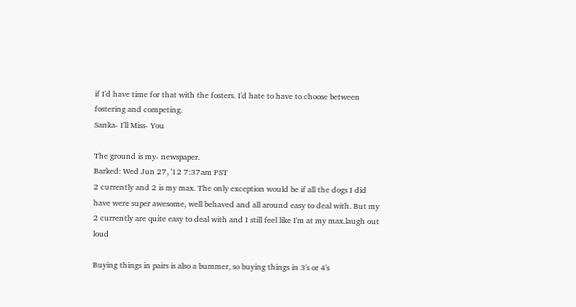if I'd have time for that with the fosters. I'd hate to have to choose between fostering and competing.
Sanka- I'll Miss- You

The ground is my- newspaper.
Barked: Wed Jun 27, '12 7:37am PST
2 currently and 2 is my max. The only exception would be if all the dogs I did have were super awesome, well behaved and all around easy to deal with. But my 2 currently are quite easy to deal with and I still feel like I'm at my max.laugh out loud

Buying things in pairs is also a bummer, so buying things in 3's or 4's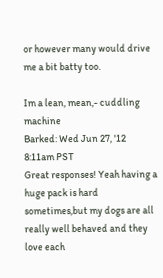or however many would drive me a bit batty too.

Im a lean, mean,- cuddling machine
Barked: Wed Jun 27, '12 8:11am PST
Great responses! Yeah having a huge pack is hard sometimes,but my dogs are all really well behaved and they love each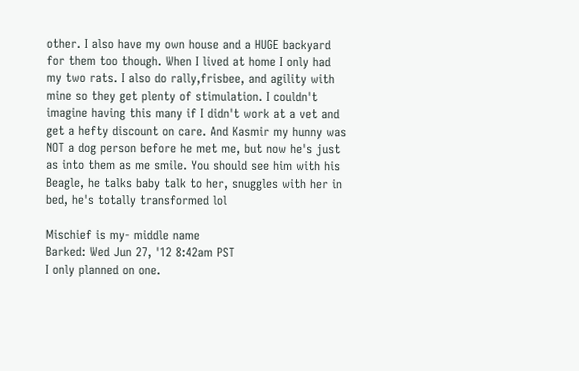other. I also have my own house and a HUGE backyard for them too though. When I lived at home I only had my two rats. I also do rally,frisbee, and agility with mine so they get plenty of stimulation. I couldn't imagine having this many if I didn't work at a vet and get a hefty discount on care. And Kasmir my hunny was NOT a dog person before he met me, but now he's just as into them as me smile. You should see him with his Beagle, he talks baby talk to her, snuggles with her in bed, he's totally transformed lol

Mischief is my- middle name
Barked: Wed Jun 27, '12 8:42am PST
I only planned on one.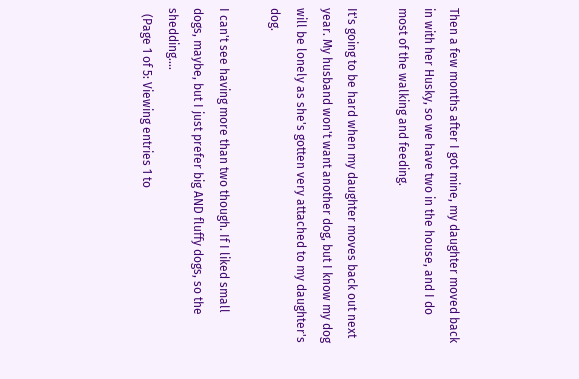Then a few months after I got mine, my daughter moved back in with her Husky, so we have two in the house, and I do most of the walking and feeding.

It's going to be hard when my daughter moves back out next year. My husband won't want another dog, but I know my dog will be lonely as she's gotten very attached to my daughter's dog.

I can't see having more than two though. If I liked small dogs, maybe, but I just prefer big AND fluffy dogs, so the shedding....
  (Page 1 of 5: Viewing entries 1 to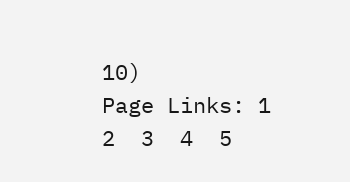10)
Page Links: 1  2  3  4  5